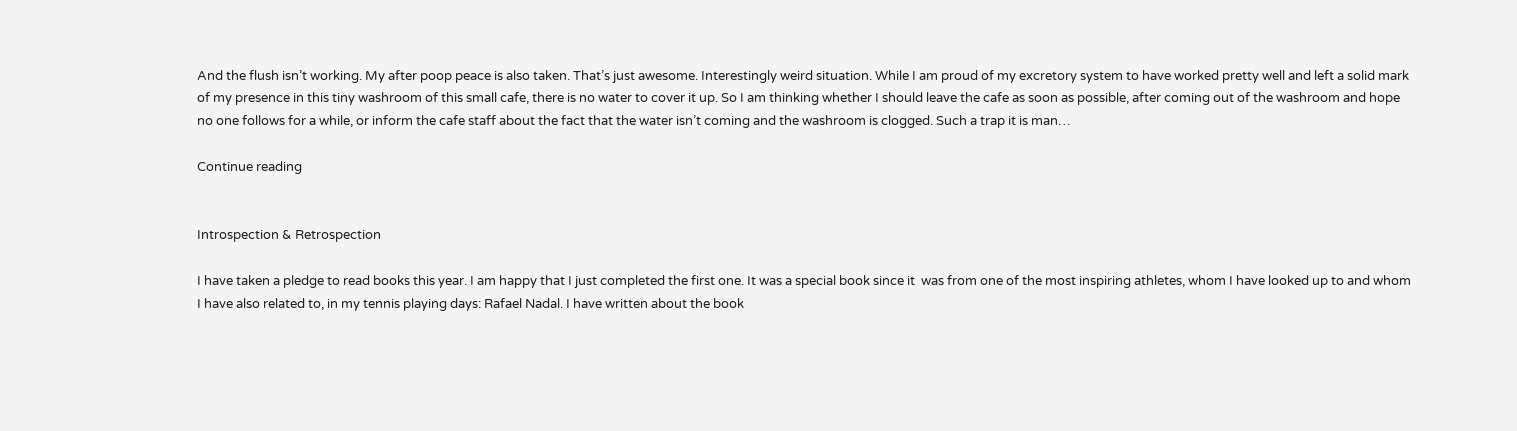And the flush isn’t working. My after poop peace is also taken. That’s just awesome. Interestingly weird situation. While I am proud of my excretory system to have worked pretty well and left a solid mark of my presence in this tiny washroom of this small cafe, there is no water to cover it up. So I am thinking whether I should leave the cafe as soon as possible, after coming out of the washroom and hope no one follows for a while, or inform the cafe staff about the fact that the water isn’t coming and the washroom is clogged. Such a trap it is man…

Continue reading


Introspection & Retrospection

I have taken a pledge to read books this year. I am happy that I just completed the first one. It was a special book since it  was from one of the most inspiring athletes, whom I have looked up to and whom I have also related to, in my tennis playing days: Rafael Nadal. I have written about the book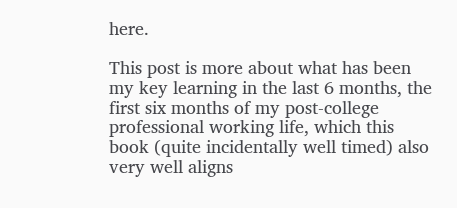here.

This post is more about what has been my key learning in the last 6 months, the first six months of my post-college professional working life, which this book (quite incidentally well timed) also very well aligns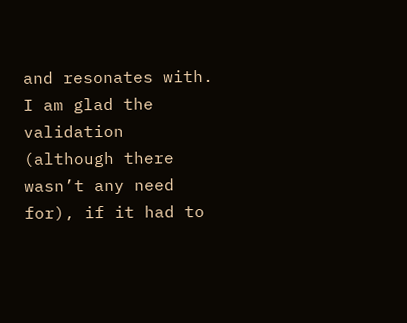and resonates with. I am glad the validation (although there wasn’t any need for), if it had to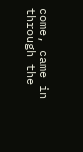come, came in through the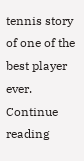tennis story of one of the best player ever. Continue reading